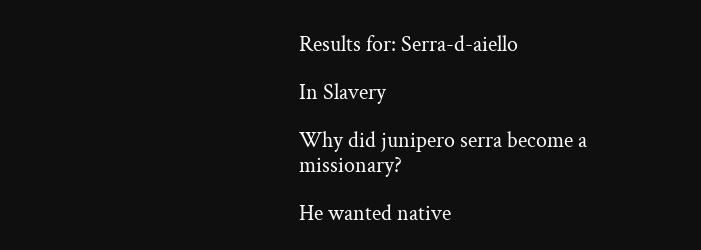Results for: Serra-d-aiello

In Slavery

Why did junipero serra become a missionary?

He wanted native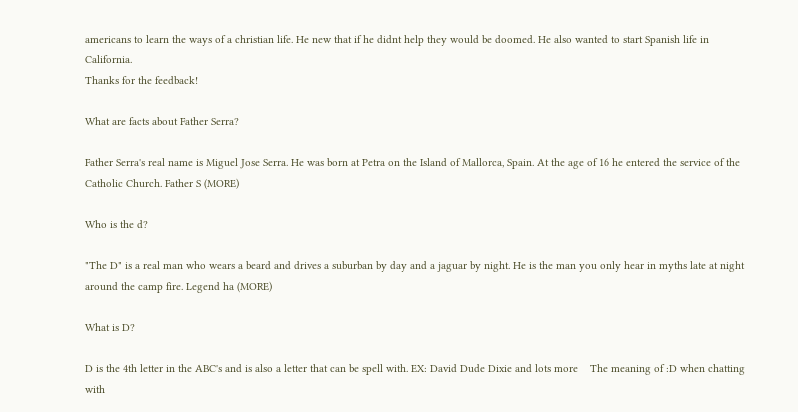americans to learn the ways of a christian life. He new that if he didnt help they would be doomed. He also wanted to start Spanish life in California.
Thanks for the feedback!

What are facts about Father Serra?

Father Serra's real name is Miguel Jose Serra. He was born at Petra on the Island of Mallorca, Spain. At the age of 16 he entered the service of the Catholic Church. Father S (MORE)

Who is the d?

"The D" is a real man who wears a beard and drives a suburban by day and a jaguar by night. He is the man you only hear in myths late at night around the camp fire. Legend ha (MORE)

What is D?

D is the 4th letter in the ABC's and is also a letter that can be spell with. EX: David Dude Dixie and lots more    The meaning of :D when chatting with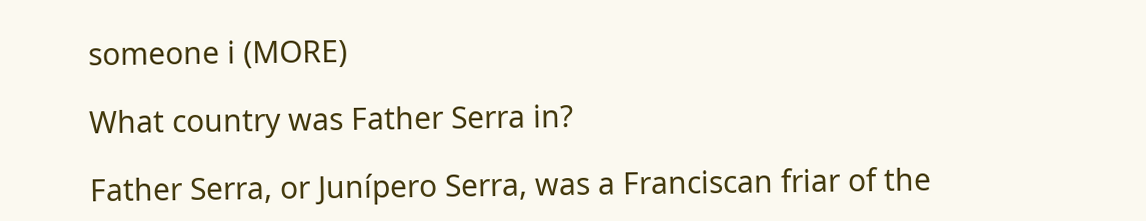someone i (MORE)

What country was Father Serra in?

Father Serra, or Junípero Serra, was a Franciscan friar of the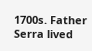1700s. Father Serra lived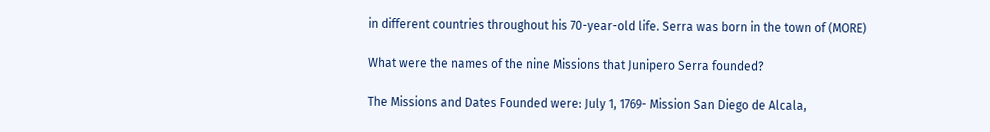in different countries throughout his 70-year-old life. Serra was born in the town of (MORE)

What were the names of the nine Missions that Junipero Serra founded?

The Missions and Dates Founded were: July 1, 1769- Mission San Diego de Alcala,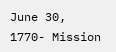June 30, 1770- Mission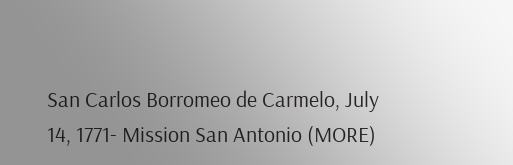San Carlos Borromeo de Carmelo, July 14, 1771- Mission San Antonio (MORE)